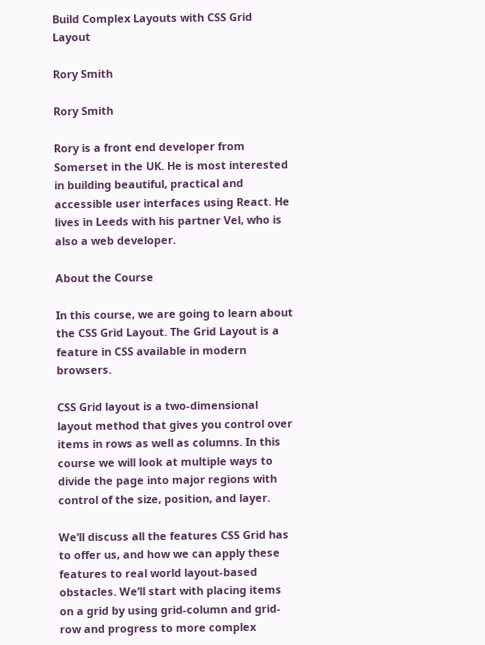Build Complex Layouts with CSS Grid Layout

Rory Smith

Rory Smith

Rory is a front end developer from Somerset in the UK. He is most interested in building beautiful, practical and accessible user interfaces using React. He lives in Leeds with his partner Vel, who is also a web developer.

About the Course

In this course, we are going to learn about the CSS Grid Layout. The Grid Layout is a feature in CSS available in modern browsers.

CSS Grid layout is a two-dimensional layout method that gives you control over items in rows as well as columns. In this course we will look at multiple ways to divide the page into major regions with control of the size, position, and layer.

We’ll discuss all the features CSS Grid has to offer us, and how we can apply these features to real world layout-based obstacles. We’ll start with placing items on a grid by using grid-column and grid-row and progress to more complex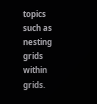topics such as nesting grids within grids.